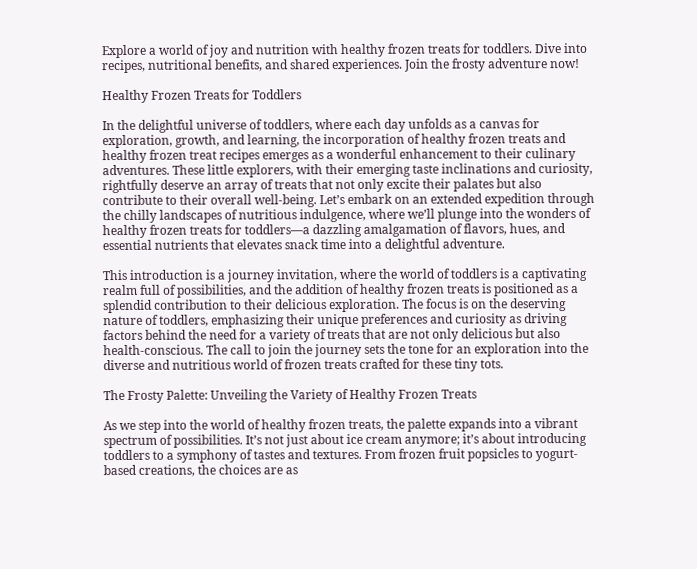Explore a world of joy and nutrition with healthy frozen treats for toddlers. Dive into recipes, nutritional benefits, and shared experiences. Join the frosty adventure now!

Healthy Frozen Treats for Toddlers

In the delightful universe of toddlers, where each day unfolds as a canvas for exploration, growth, and learning, the incorporation of healthy frozen treats and healthy frozen treat recipes emerges as a wonderful enhancement to their culinary adventures. These little explorers, with their emerging taste inclinations and curiosity, rightfully deserve an array of treats that not only excite their palates but also contribute to their overall well-being. Let’s embark on an extended expedition through the chilly landscapes of nutritious indulgence, where we’ll plunge into the wonders of healthy frozen treats for toddlers—a dazzling amalgamation of flavors, hues, and essential nutrients that elevates snack time into a delightful adventure.

This introduction is a journey invitation, where the world of toddlers is a captivating realm full of possibilities, and the addition of healthy frozen treats is positioned as a splendid contribution to their delicious exploration. The focus is on the deserving nature of toddlers, emphasizing their unique preferences and curiosity as driving factors behind the need for a variety of treats that are not only delicious but also health-conscious. The call to join the journey sets the tone for an exploration into the diverse and nutritious world of frozen treats crafted for these tiny tots.

The Frosty Palette: Unveiling the Variety of Healthy Frozen Treats

As we step into the world of healthy frozen treats, the palette expands into a vibrant spectrum of possibilities. It’s not just about ice cream anymore; it’s about introducing toddlers to a symphony of tastes and textures. From frozen fruit popsicles to yogurt-based creations, the choices are as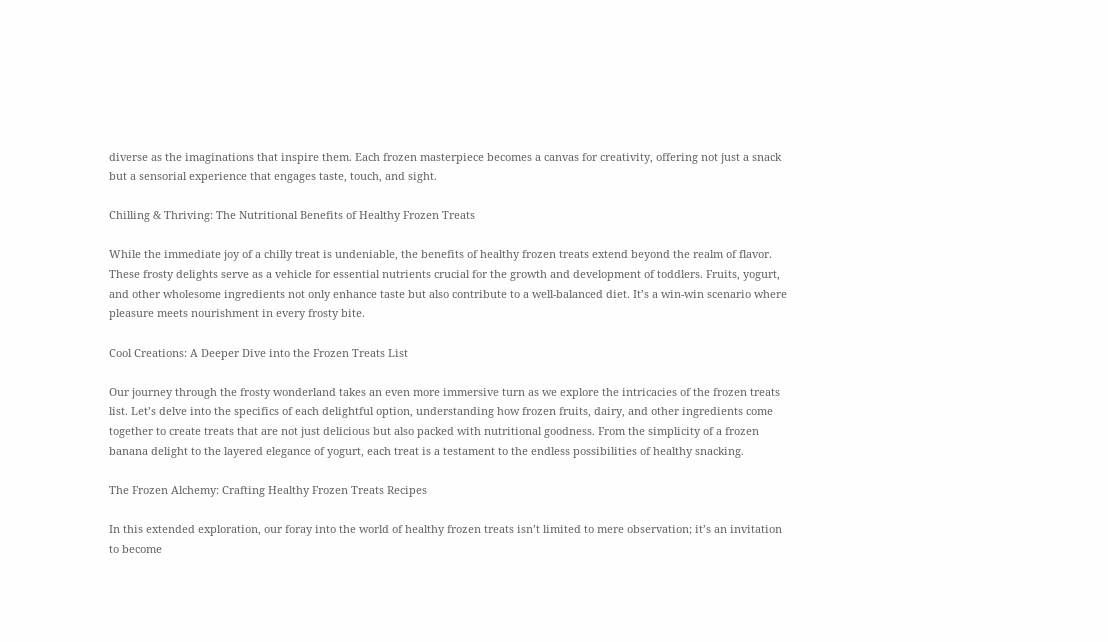diverse as the imaginations that inspire them. Each frozen masterpiece becomes a canvas for creativity, offering not just a snack but a sensorial experience that engages taste, touch, and sight.

Chilling & Thriving: The Nutritional Benefits of Healthy Frozen Treats

While the immediate joy of a chilly treat is undeniable, the benefits of healthy frozen treats extend beyond the realm of flavor. These frosty delights serve as a vehicle for essential nutrients crucial for the growth and development of toddlers. Fruits, yogurt, and other wholesome ingredients not only enhance taste but also contribute to a well-balanced diet. It’s a win-win scenario where pleasure meets nourishment in every frosty bite.

Cool Creations: A Deeper Dive into the Frozen Treats List

Our journey through the frosty wonderland takes an even more immersive turn as we explore the intricacies of the frozen treats list. Let’s delve into the specifics of each delightful option, understanding how frozen fruits, dairy, and other ingredients come together to create treats that are not just delicious but also packed with nutritional goodness. From the simplicity of a frozen banana delight to the layered elegance of yogurt, each treat is a testament to the endless possibilities of healthy snacking.

The Frozen Alchemy: Crafting Healthy Frozen Treats Recipes

In this extended exploration, our foray into the world of healthy frozen treats isn’t limited to mere observation; it’s an invitation to become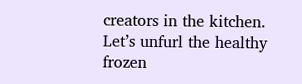creators in the kitchen. Let’s unfurl the healthy frozen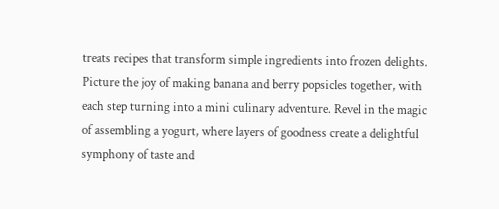treats recipes that transform simple ingredients into frozen delights. Picture the joy of making banana and berry popsicles together, with each step turning into a mini culinary adventure. Revel in the magic of assembling a yogurt, where layers of goodness create a delightful symphony of taste and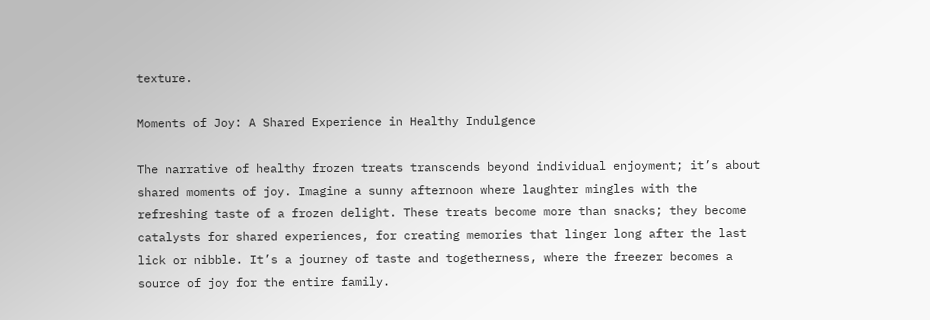texture.

Moments of Joy: A Shared Experience in Healthy Indulgence

The narrative of healthy frozen treats transcends beyond individual enjoyment; it’s about shared moments of joy. Imagine a sunny afternoon where laughter mingles with the refreshing taste of a frozen delight. These treats become more than snacks; they become catalysts for shared experiences, for creating memories that linger long after the last lick or nibble. It’s a journey of taste and togetherness, where the freezer becomes a source of joy for the entire family.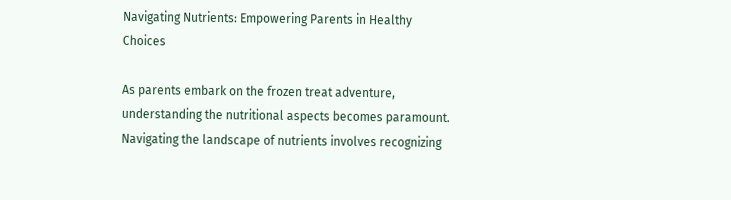Navigating Nutrients: Empowering Parents in Healthy Choices

As parents embark on the frozen treat adventure, understanding the nutritional aspects becomes paramount. Navigating the landscape of nutrients involves recognizing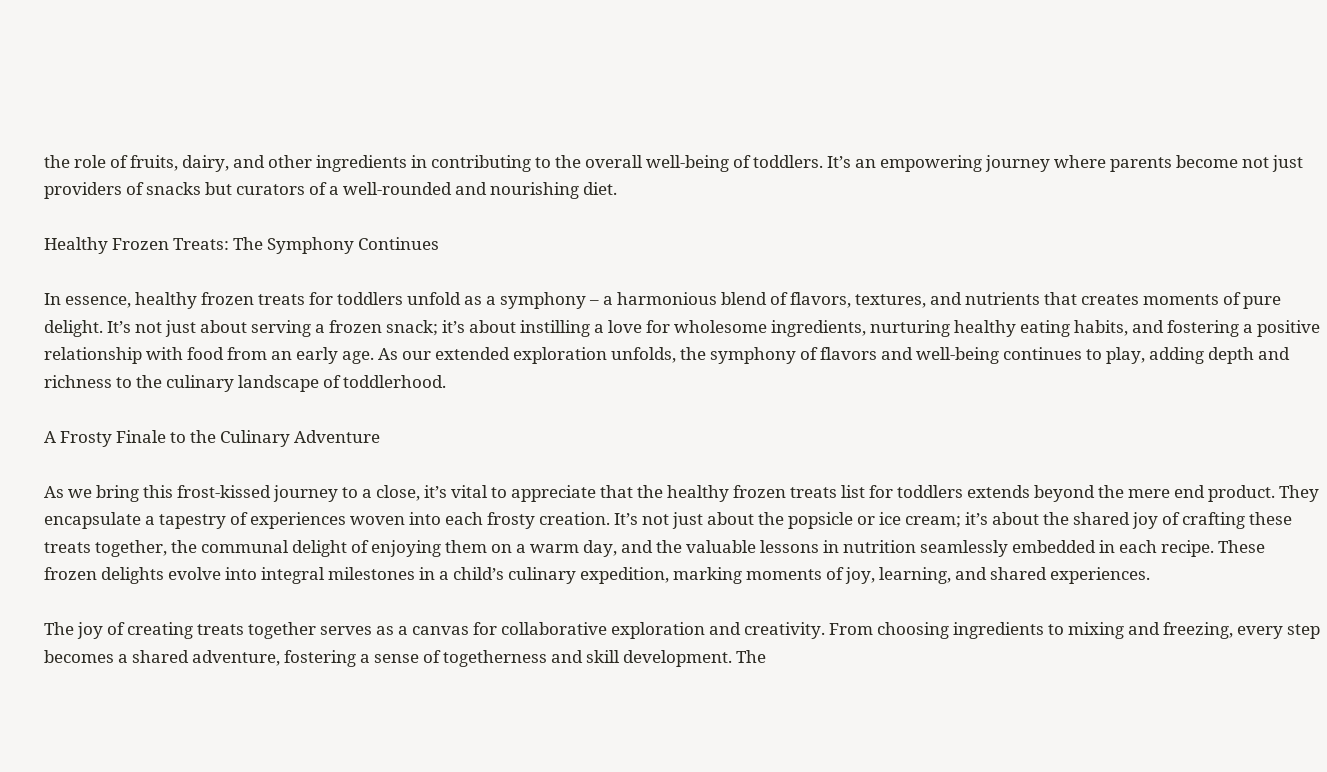the role of fruits, dairy, and other ingredients in contributing to the overall well-being of toddlers. It’s an empowering journey where parents become not just providers of snacks but curators of a well-rounded and nourishing diet.

Healthy Frozen Treats: The Symphony Continues

In essence, healthy frozen treats for toddlers unfold as a symphony – a harmonious blend of flavors, textures, and nutrients that creates moments of pure delight. It’s not just about serving a frozen snack; it’s about instilling a love for wholesome ingredients, nurturing healthy eating habits, and fostering a positive relationship with food from an early age. As our extended exploration unfolds, the symphony of flavors and well-being continues to play, adding depth and richness to the culinary landscape of toddlerhood.

A Frosty Finale to the Culinary Adventure

As we bring this frost-kissed journey to a close, it’s vital to appreciate that the healthy frozen treats list for toddlers extends beyond the mere end product. They encapsulate a tapestry of experiences woven into each frosty creation. It’s not just about the popsicle or ice cream; it’s about the shared joy of crafting these treats together, the communal delight of enjoying them on a warm day, and the valuable lessons in nutrition seamlessly embedded in each recipe. These frozen delights evolve into integral milestones in a child’s culinary expedition, marking moments of joy, learning, and shared experiences.

The joy of creating treats together serves as a canvas for collaborative exploration and creativity. From choosing ingredients to mixing and freezing, every step becomes a shared adventure, fostering a sense of togetherness and skill development. The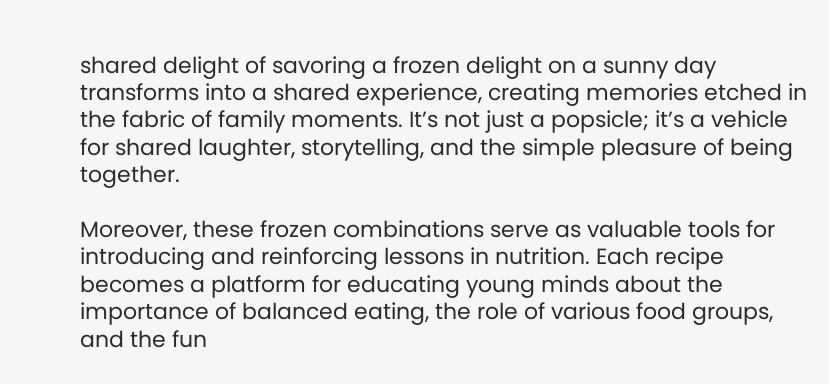shared delight of savoring a frozen delight on a sunny day transforms into a shared experience, creating memories etched in the fabric of family moments. It’s not just a popsicle; it’s a vehicle for shared laughter, storytelling, and the simple pleasure of being together.

Moreover, these frozen combinations serve as valuable tools for introducing and reinforcing lessons in nutrition. Each recipe becomes a platform for educating young minds about the importance of balanced eating, the role of various food groups, and the fun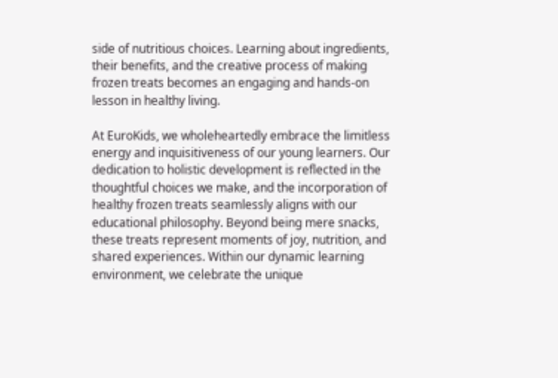side of nutritious choices. Learning about ingredients, their benefits, and the creative process of making frozen treats becomes an engaging and hands-on lesson in healthy living.

At EuroKids, we wholeheartedly embrace the limitless energy and inquisitiveness of our young learners. Our dedication to holistic development is reflected in the thoughtful choices we make, and the incorporation of healthy frozen treats seamlessly aligns with our educational philosophy. Beyond being mere snacks, these treats represent moments of joy, nutrition, and shared experiences. Within our dynamic learning environment, we celebrate the unique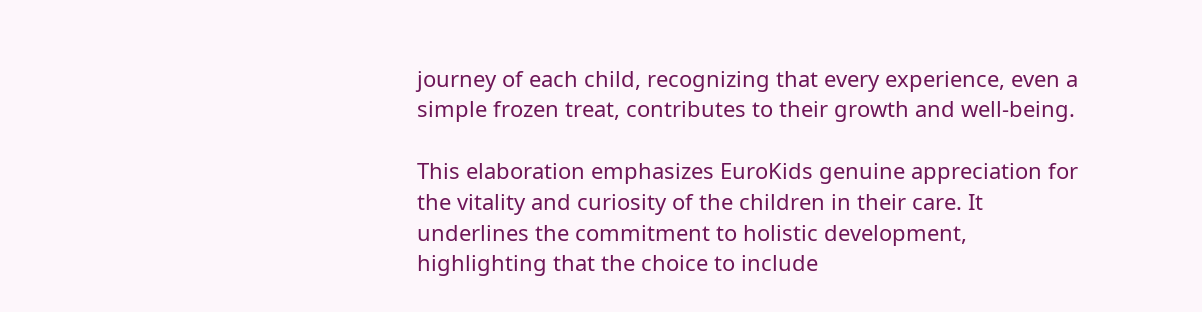journey of each child, recognizing that every experience, even a simple frozen treat, contributes to their growth and well-being.

This elaboration emphasizes EuroKids genuine appreciation for the vitality and curiosity of the children in their care. It underlines the commitment to holistic development, highlighting that the choice to include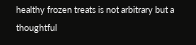healthy frozen treats is not arbitrary but a thoughtful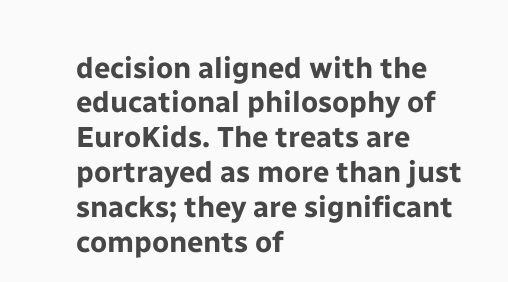decision aligned with the educational philosophy of EuroKids. The treats are portrayed as more than just snacks; they are significant components of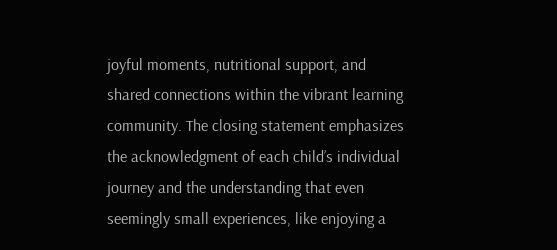joyful moments, nutritional support, and shared connections within the vibrant learning community. The closing statement emphasizes the acknowledgment of each child’s individual journey and the understanding that even seemingly small experiences, like enjoying a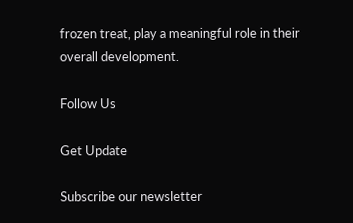frozen treat, play a meaningful role in their overall development.

Follow Us

Get Update

Subscribe our newsletter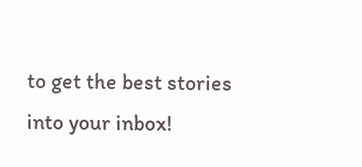to get the best stories into your inbox!